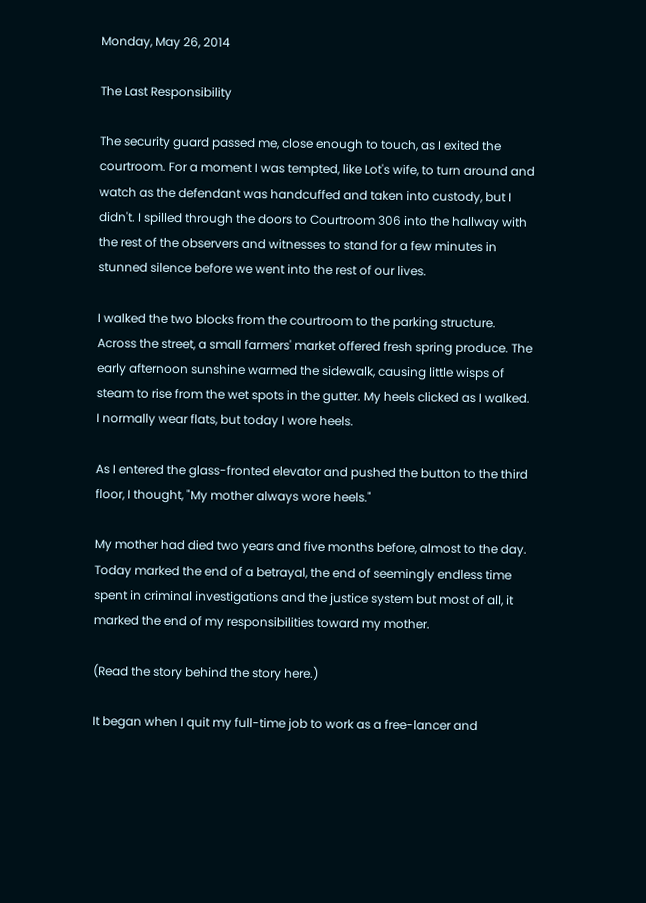Monday, May 26, 2014

The Last Responsibility

The security guard passed me, close enough to touch, as I exited the courtroom. For a moment I was tempted, like Lot's wife, to turn around and watch as the defendant was handcuffed and taken into custody, but I didn't. I spilled through the doors to Courtroom 306 into the hallway with the rest of the observers and witnesses to stand for a few minutes in stunned silence before we went into the rest of our lives.

I walked the two blocks from the courtroom to the parking structure. Across the street, a small farmers' market offered fresh spring produce. The early afternoon sunshine warmed the sidewalk, causing little wisps of steam to rise from the wet spots in the gutter. My heels clicked as I walked. I normally wear flats, but today I wore heels.

As I entered the glass-fronted elevator and pushed the button to the third floor, I thought, "My mother always wore heels."

My mother had died two years and five months before, almost to the day. Today marked the end of a betrayal, the end of seemingly endless time spent in criminal investigations and the justice system but most of all, it marked the end of my responsibilities toward my mother.

(Read the story behind the story here.)

It began when I quit my full-time job to work as a free-lancer and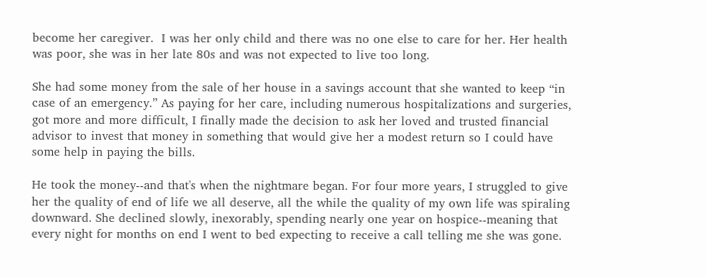become her caregiver.  I was her only child and there was no one else to care for her. Her health was poor, she was in her late 80s and was not expected to live too long.

She had some money from the sale of her house in a savings account that she wanted to keep “in case of an emergency.” As paying for her care, including numerous hospitalizations and surgeries, got more and more difficult, I finally made the decision to ask her loved and trusted financial advisor to invest that money in something that would give her a modest return so I could have some help in paying the bills.

He took the money--and that's when the nightmare began. For four more years, I struggled to give her the quality of end of life we all deserve, all the while the quality of my own life was spiraling downward. She declined slowly, inexorably, spending nearly one year on hospice--meaning that every night for months on end I went to bed expecting to receive a call telling me she was gone.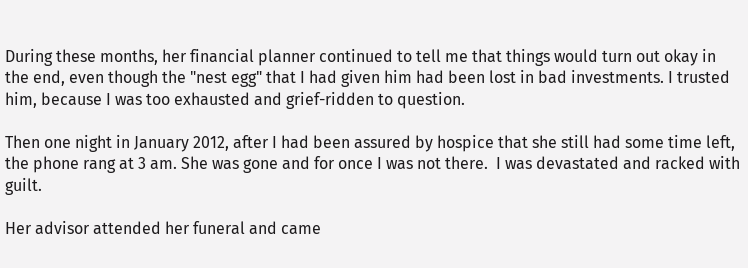During these months, her financial planner continued to tell me that things would turn out okay in the end, even though the "nest egg" that I had given him had been lost in bad investments. I trusted him, because I was too exhausted and grief-ridden to question.

Then one night in January 2012, after I had been assured by hospice that she still had some time left, the phone rang at 3 am. She was gone and for once I was not there.  I was devastated and racked with guilt.

Her advisor attended her funeral and came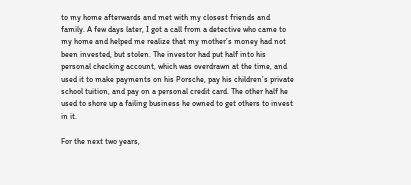to my home afterwards and met with my closest friends and family. A few days later, I got a call from a detective who came to my home and helped me realize that my mother’s money had not been invested, but stolen. The investor had put half into his personal checking account, which was overdrawn at the time, and used it to make payments on his Porsche, pay his children’s private school tuition, and pay on a personal credit card. The other half he used to shore up a failing business he owned to get others to invest in it.

For the next two years,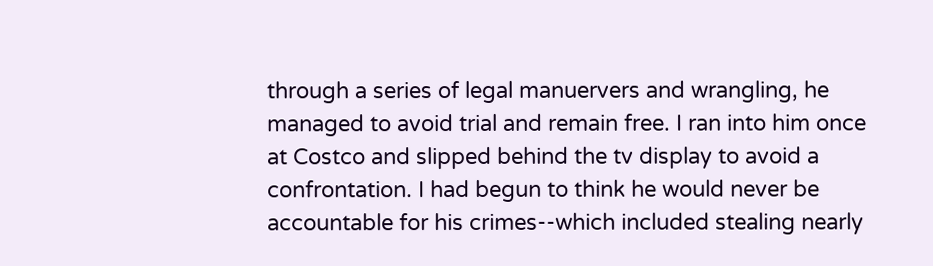through a series of legal manuervers and wrangling, he managed to avoid trial and remain free. I ran into him once at Costco and slipped behind the tv display to avoid a confrontation. I had begun to think he would never be accountable for his crimes--which included stealing nearly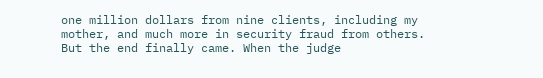one million dollars from nine clients, including my mother, and much more in security fraud from others.
But the end finally came. When the judge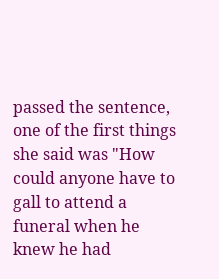passed the sentence, one of the first things she said was "How could anyone have to gall to attend a funeral when he knew he had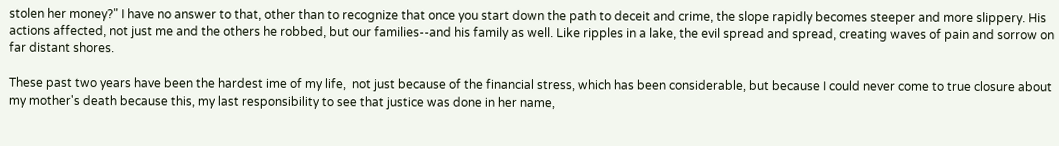stolen her money?" I have no answer to that, other than to recognize that once you start down the path to deceit and crime, the slope rapidly becomes steeper and more slippery. His actions affected, not just me and the others he robbed, but our families--and his family as well. Like ripples in a lake, the evil spread and spread, creating waves of pain and sorrow on far distant shores.

These past two years have been the hardest ime of my life,  not just because of the financial stress, which has been considerable, but because I could never come to true closure about my mother's death because this, my last responsibility to see that justice was done in her name,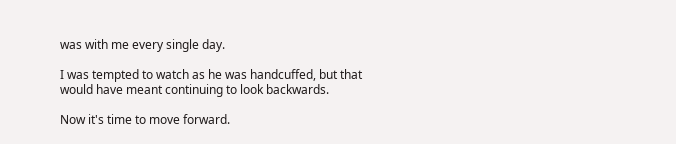was with me every single day.

I was tempted to watch as he was handcuffed, but that would have meant continuing to look backwards.

Now it's time to move forward.